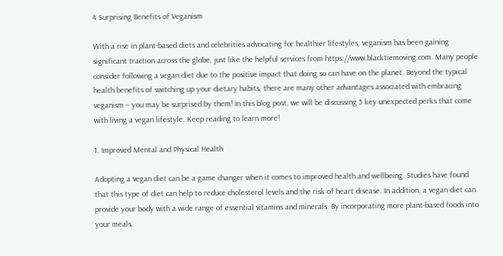4 Surprising Benefits of Veganism

With a rise in plant-based diets and celebrities advocating for healthier lifestyles, veganism has been gaining significant traction across the globe, just like the helpful services from https://www.blacktiemoving.com. Many people consider following a vegan diet due to the positive impact that doing so can have on the planet. Beyond the typical health benefits of switching up your dietary habits, there are many other advantages associated with embracing veganism – you may be surprised by them! In this blog post, we will be discussing 5 key unexpected perks that come with living a vegan lifestyle. Keep reading to learn more!

1. Improved Mental and Physical Health

Adopting a vegan diet can be a game changer when it comes to improved health and wellbeing. Studies have found that this type of diet can help to reduce cholesterol levels and the risk of heart disease. In addition, a vegan diet can provide your body with a wide range of essential vitamins and minerals. By incorporating more plant-based foods into your meals,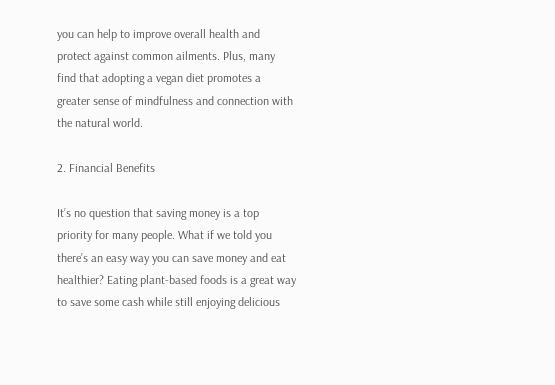you can help to improve overall health and protect against common ailments. Plus, many find that adopting a vegan diet promotes a greater sense of mindfulness and connection with the natural world.

2. Financial Benefits

It’s no question that saving money is a top priority for many people. What if we told you there’s an easy way you can save money and eat healthier? Eating plant-based foods is a great way to save some cash while still enjoying delicious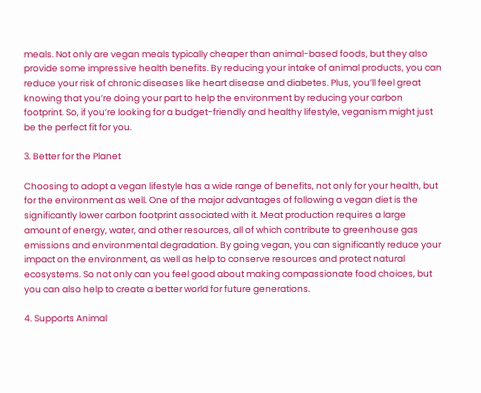meals. Not only are vegan meals typically cheaper than animal-based foods, but they also provide some impressive health benefits. By reducing your intake of animal products, you can reduce your risk of chronic diseases like heart disease and diabetes. Plus, you’ll feel great knowing that you’re doing your part to help the environment by reducing your carbon footprint. So, if you’re looking for a budget-friendly and healthy lifestyle, veganism might just be the perfect fit for you.

3. Better for the Planet

Choosing to adopt a vegan lifestyle has a wide range of benefits, not only for your health, but for the environment as well. One of the major advantages of following a vegan diet is the significantly lower carbon footprint associated with it. Meat production requires a large amount of energy, water, and other resources, all of which contribute to greenhouse gas emissions and environmental degradation. By going vegan, you can significantly reduce your impact on the environment, as well as help to conserve resources and protect natural ecosystems. So not only can you feel good about making compassionate food choices, but you can also help to create a better world for future generations.

4. Supports Animal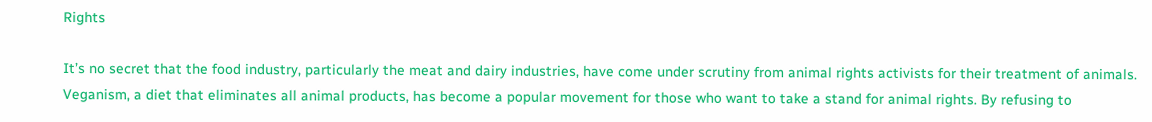Rights

It’s no secret that the food industry, particularly the meat and dairy industries, have come under scrutiny from animal rights activists for their treatment of animals. Veganism, a diet that eliminates all animal products, has become a popular movement for those who want to take a stand for animal rights. By refusing to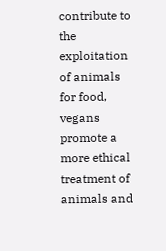contribute to the exploitation of animals for food, vegans promote a more ethical treatment of animals and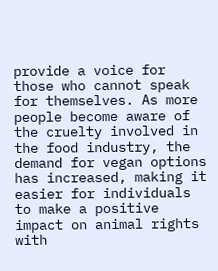provide a voice for those who cannot speak for themselves. As more people become aware of the cruelty involved in the food industry, the demand for vegan options has increased, making it easier for individuals to make a positive impact on animal rights with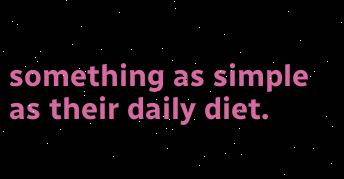something as simple as their daily diet.